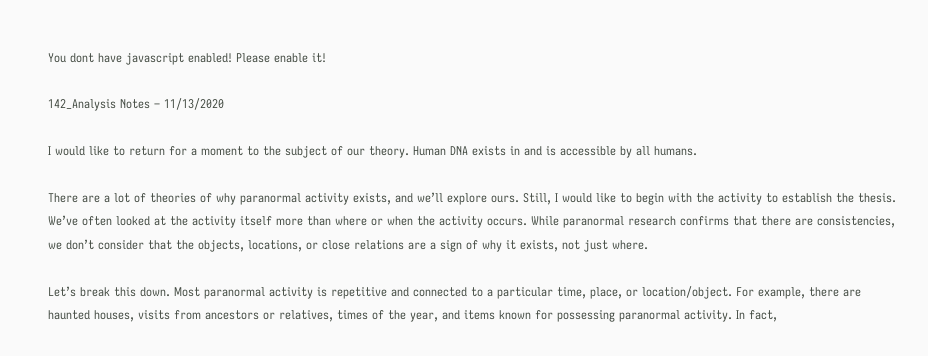You dont have javascript enabled! Please enable it!

142_Analysis Notes – 11/13/2020

I would like to return for a moment to the subject of our theory. Human DNA exists in and is accessible by all humans.

There are a lot of theories of why paranormal activity exists, and we’ll explore ours. Still, I would like to begin with the activity to establish the thesis. We’ve often looked at the activity itself more than where or when the activity occurs. While paranormal research confirms that there are consistencies, we don’t consider that the objects, locations, or close relations are a sign of why it exists, not just where.

Let’s break this down. Most paranormal activity is repetitive and connected to a particular time, place, or location/object. For example, there are haunted houses, visits from ancestors or relatives, times of the year, and items known for possessing paranormal activity. In fact,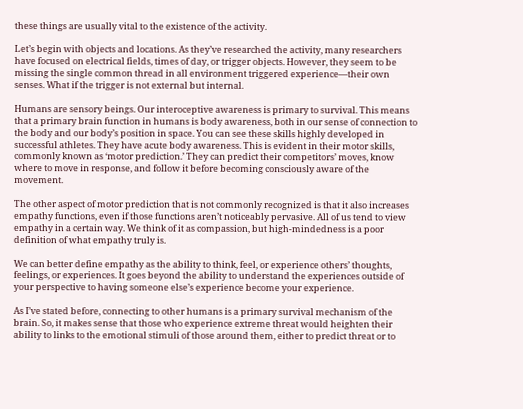these things are usually vital to the existence of the activity.

Let’s begin with objects and locations. As they’ve researched the activity, many researchers have focused on electrical fields, times of day, or trigger objects. However, they seem to be missing the single common thread in all environment triggered experience—their own senses. What if the trigger is not external but internal.

Humans are sensory beings. Our interoceptive awareness is primary to survival. This means that a primary brain function in humans is body awareness, both in our sense of connection to the body and our body’s position in space. You can see these skills highly developed in successful athletes. They have acute body awareness. This is evident in their motor skills, commonly known as ‘motor prediction.’ They can predict their competitors’ moves, know where to move in response, and follow it before becoming consciously aware of the movement.

The other aspect of motor prediction that is not commonly recognized is that it also increases empathy functions, even if those functions aren’t noticeably pervasive. All of us tend to view empathy in a certain way. We think of it as compassion, but high-mindedness is a poor definition of what empathy truly is.

We can better define empathy as the ability to think, feel, or experience others’ thoughts, feelings, or experiences. It goes beyond the ability to understand the experiences outside of your perspective to having someone else’s experience become your experience.

As I’ve stated before, connecting to other humans is a primary survival mechanism of the brain. So, it makes sense that those who experience extreme threat would heighten their ability to links to the emotional stimuli of those around them, either to predict threat or to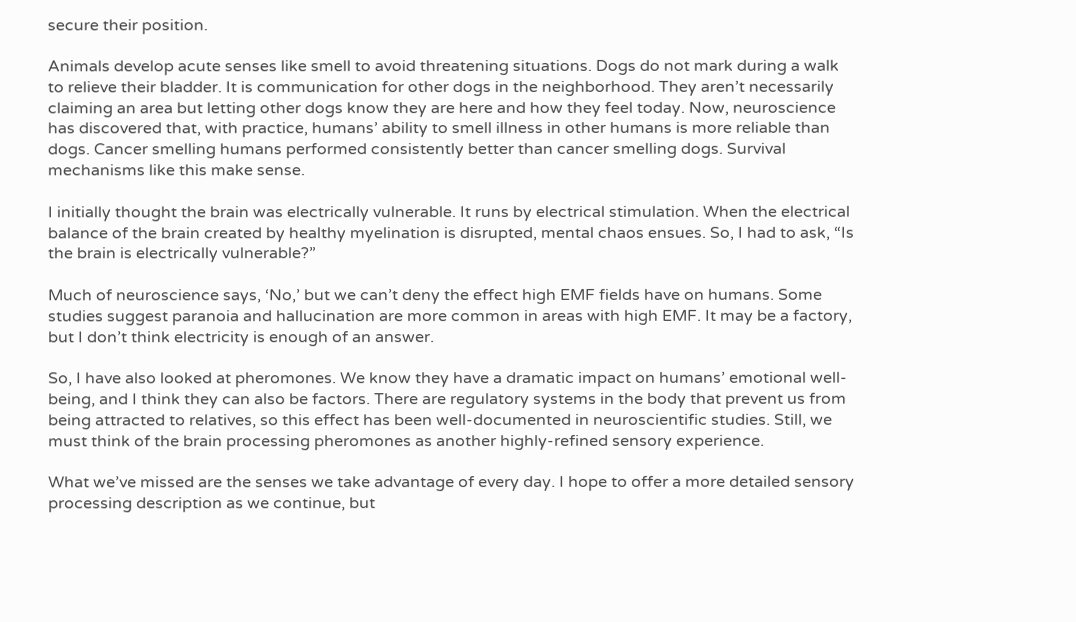secure their position.

Animals develop acute senses like smell to avoid threatening situations. Dogs do not mark during a walk to relieve their bladder. It is communication for other dogs in the neighborhood. They aren’t necessarily claiming an area but letting other dogs know they are here and how they feel today. Now, neuroscience has discovered that, with practice, humans’ ability to smell illness in other humans is more reliable than dogs. Cancer smelling humans performed consistently better than cancer smelling dogs. Survival mechanisms like this make sense.

I initially thought the brain was electrically vulnerable. It runs by electrical stimulation. When the electrical balance of the brain created by healthy myelination is disrupted, mental chaos ensues. So, I had to ask, “Is the brain is electrically vulnerable?”

Much of neuroscience says, ‘No,’ but we can’t deny the effect high EMF fields have on humans. Some studies suggest paranoia and hallucination are more common in areas with high EMF. It may be a factory, but I don’t think electricity is enough of an answer.

So, I have also looked at pheromones. We know they have a dramatic impact on humans’ emotional well-being, and I think they can also be factors. There are regulatory systems in the body that prevent us from being attracted to relatives, so this effect has been well-documented in neuroscientific studies. Still, we must think of the brain processing pheromones as another highly-refined sensory experience.

What we’ve missed are the senses we take advantage of every day. I hope to offer a more detailed sensory processing description as we continue, but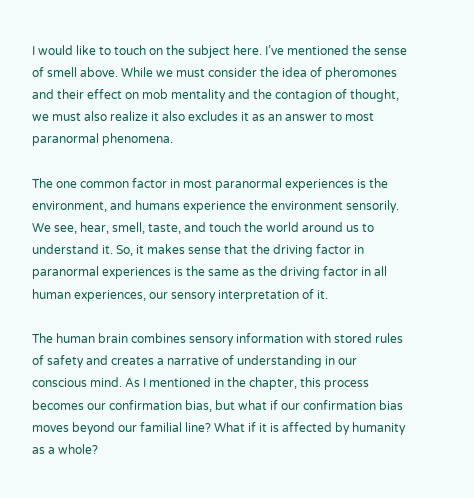I would like to touch on the subject here. I’ve mentioned the sense of smell above. While we must consider the idea of pheromones and their effect on mob mentality and the contagion of thought, we must also realize it also excludes it as an answer to most paranormal phenomena.

The one common factor in most paranormal experiences is the environment, and humans experience the environment sensorily. We see, hear, smell, taste, and touch the world around us to understand it. So, it makes sense that the driving factor in paranormal experiences is the same as the driving factor in all human experiences, our sensory interpretation of it.

The human brain combines sensory information with stored rules of safety and creates a narrative of understanding in our conscious mind. As I mentioned in the chapter, this process becomes our confirmation bias, but what if our confirmation bias moves beyond our familial line? What if it is affected by humanity as a whole?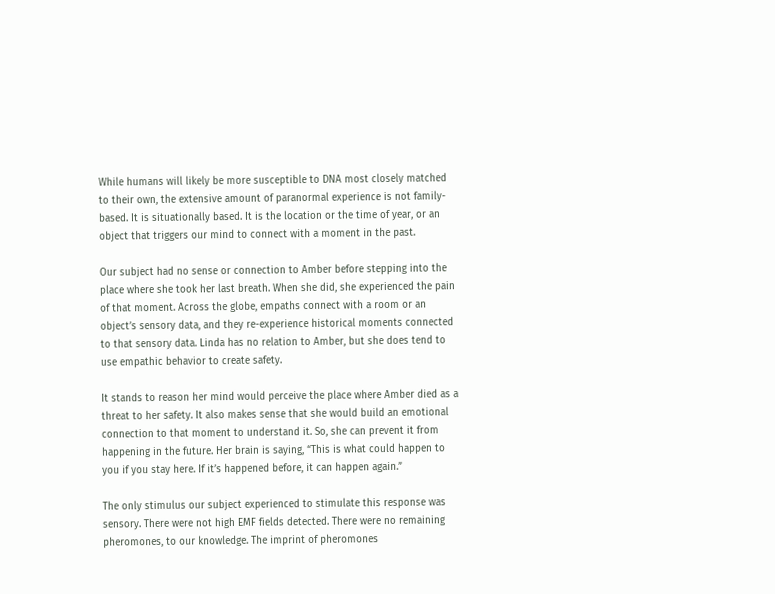While humans will likely be more susceptible to DNA most closely matched to their own, the extensive amount of paranormal experience is not family-based. It is situationally based. It is the location or the time of year, or an object that triggers our mind to connect with a moment in the past.

Our subject had no sense or connection to Amber before stepping into the place where she took her last breath. When she did, she experienced the pain of that moment. Across the globe, empaths connect with a room or an object’s sensory data, and they re-experience historical moments connected to that sensory data. Linda has no relation to Amber, but she does tend to use empathic behavior to create safety.

It stands to reason her mind would perceive the place where Amber died as a threat to her safety. It also makes sense that she would build an emotional connection to that moment to understand it. So, she can prevent it from happening in the future. Her brain is saying, “This is what could happen to you if you stay here. If it’s happened before, it can happen again.”

The only stimulus our subject experienced to stimulate this response was sensory. There were not high EMF fields detected. There were no remaining pheromones, to our knowledge. The imprint of pheromones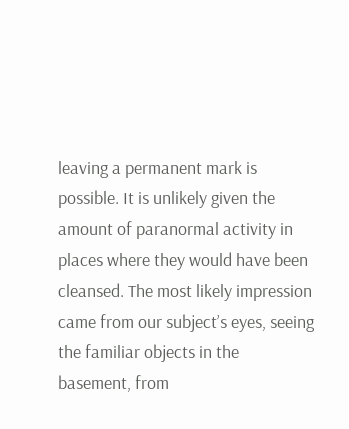leaving a permanent mark is possible. It is unlikely given the amount of paranormal activity in places where they would have been cleansed. The most likely impression came from our subject’s eyes, seeing the familiar objects in the basement, from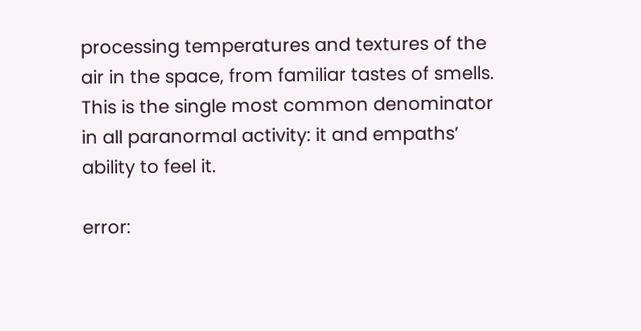processing temperatures and textures of the air in the space, from familiar tastes of smells. This is the single most common denominator in all paranormal activity: it and empaths’ ability to feel it.

error: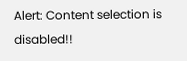Alert: Content selection is disabled!!